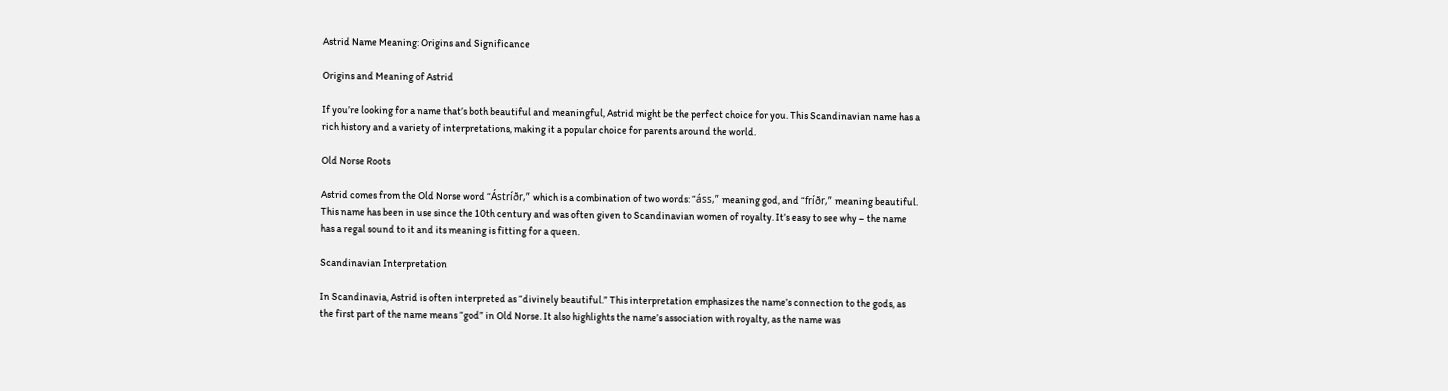Astrid Name Meaning: Origins and Significance

Origins and Meaning of Astrid

If you’re looking for a name that’s both beautiful and meaningful, Astrid might be the perfect choice for you. This Scandinavian name has a rich history and a variety of interpretations, making it a popular choice for parents around the world.

Old Norse Roots

Astrid comes from the Old Norse word “Ástríðr,” which is a combination of two words: “áss,” meaning god, and “fríðr,” meaning beautiful. This name has been in use since the 10th century and was often given to Scandinavian women of royalty. It’s easy to see why – the name has a regal sound to it and its meaning is fitting for a queen.

Scandinavian Interpretation

In Scandinavia, Astrid is often interpreted as “divinely beautiful.” This interpretation emphasizes the name’s connection to the gods, as the first part of the name means “god” in Old Norse. It also highlights the name’s association with royalty, as the name was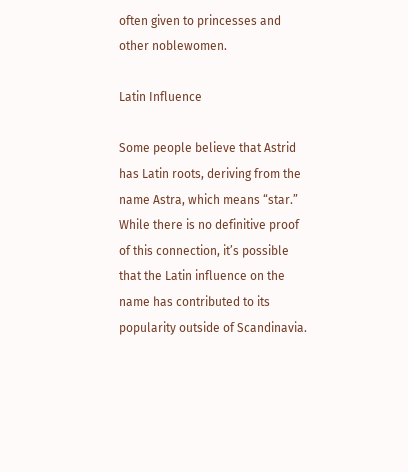often given to princesses and other noblewomen.

Latin Influence

Some people believe that Astrid has Latin roots, deriving from the name Astra, which means “star.” While there is no definitive proof of this connection, it’s possible that the Latin influence on the name has contributed to its popularity outside of Scandinavia.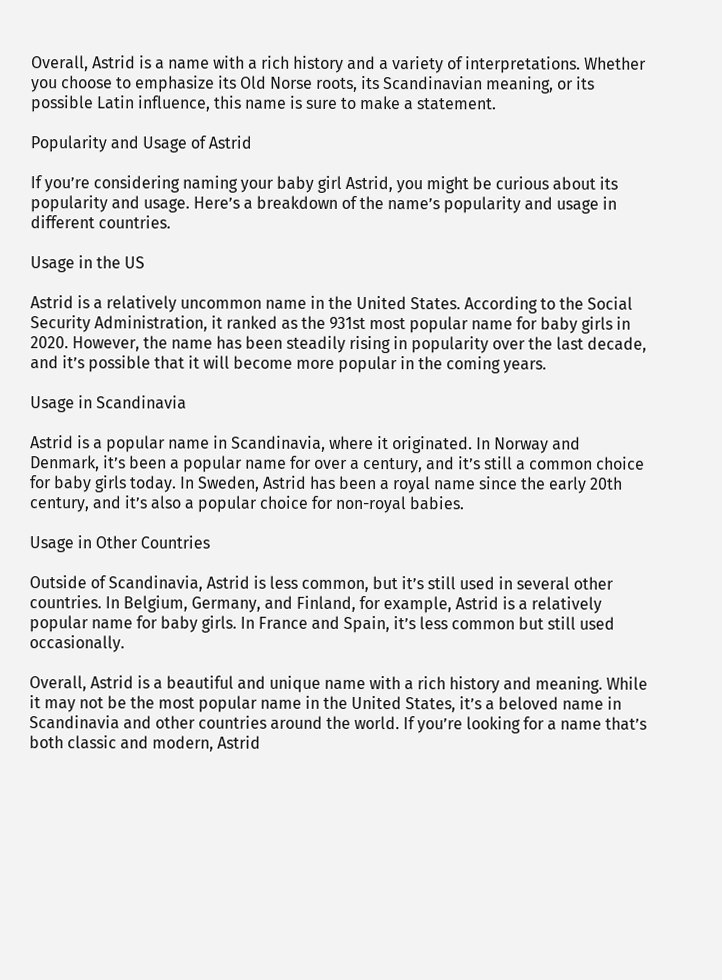Overall, Astrid is a name with a rich history and a variety of interpretations. Whether you choose to emphasize its Old Norse roots, its Scandinavian meaning, or its possible Latin influence, this name is sure to make a statement.

Popularity and Usage of Astrid

If you’re considering naming your baby girl Astrid, you might be curious about its popularity and usage. Here’s a breakdown of the name’s popularity and usage in different countries.

Usage in the US

Astrid is a relatively uncommon name in the United States. According to the Social Security Administration, it ranked as the 931st most popular name for baby girls in 2020. However, the name has been steadily rising in popularity over the last decade, and it’s possible that it will become more popular in the coming years.

Usage in Scandinavia

Astrid is a popular name in Scandinavia, where it originated. In Norway and Denmark, it’s been a popular name for over a century, and it’s still a common choice for baby girls today. In Sweden, Astrid has been a royal name since the early 20th century, and it’s also a popular choice for non-royal babies.

Usage in Other Countries

Outside of Scandinavia, Astrid is less common, but it’s still used in several other countries. In Belgium, Germany, and Finland, for example, Astrid is a relatively popular name for baby girls. In France and Spain, it’s less common but still used occasionally.

Overall, Astrid is a beautiful and unique name with a rich history and meaning. While it may not be the most popular name in the United States, it’s a beloved name in Scandinavia and other countries around the world. If you’re looking for a name that’s both classic and modern, Astrid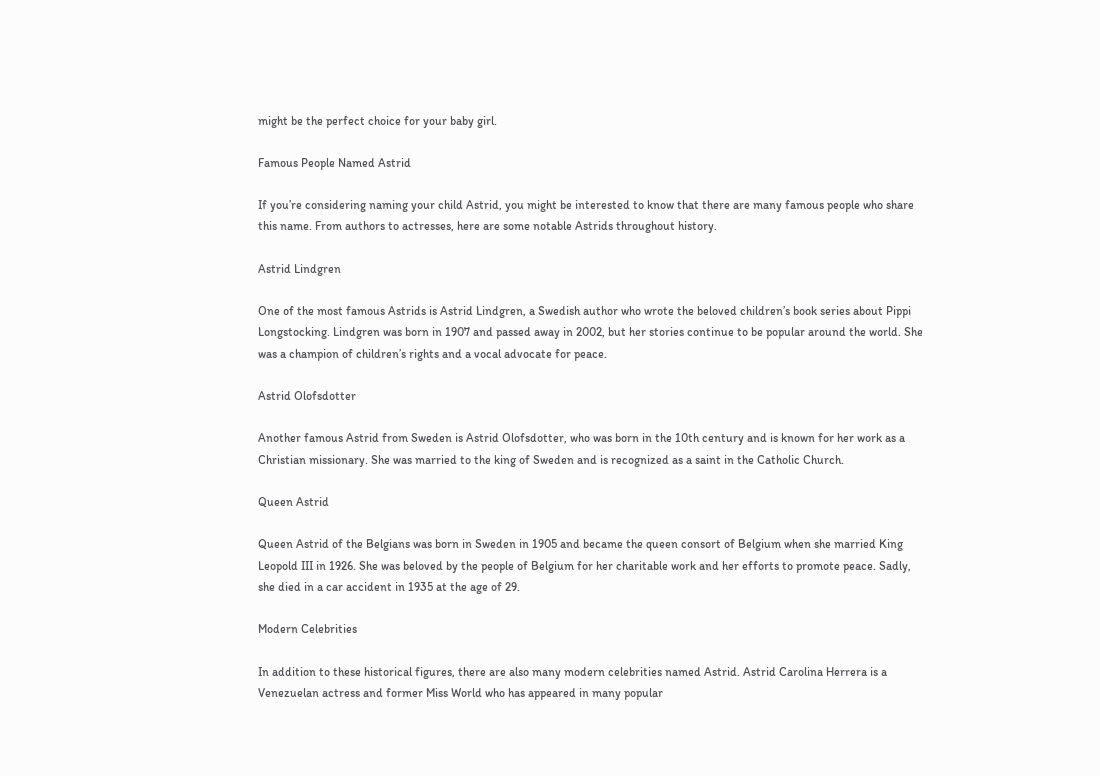might be the perfect choice for your baby girl.

Famous People Named Astrid

If you’re considering naming your child Astrid, you might be interested to know that there are many famous people who share this name. From authors to actresses, here are some notable Astrids throughout history.

Astrid Lindgren

One of the most famous Astrids is Astrid Lindgren, a Swedish author who wrote the beloved children’s book series about Pippi Longstocking. Lindgren was born in 1907 and passed away in 2002, but her stories continue to be popular around the world. She was a champion of children’s rights and a vocal advocate for peace.

Astrid Olofsdotter

Another famous Astrid from Sweden is Astrid Olofsdotter, who was born in the 10th century and is known for her work as a Christian missionary. She was married to the king of Sweden and is recognized as a saint in the Catholic Church.

Queen Astrid

Queen Astrid of the Belgians was born in Sweden in 1905 and became the queen consort of Belgium when she married King Leopold III in 1926. She was beloved by the people of Belgium for her charitable work and her efforts to promote peace. Sadly, she died in a car accident in 1935 at the age of 29.

Modern Celebrities

In addition to these historical figures, there are also many modern celebrities named Astrid. Astrid Carolina Herrera is a Venezuelan actress and former Miss World who has appeared in many popular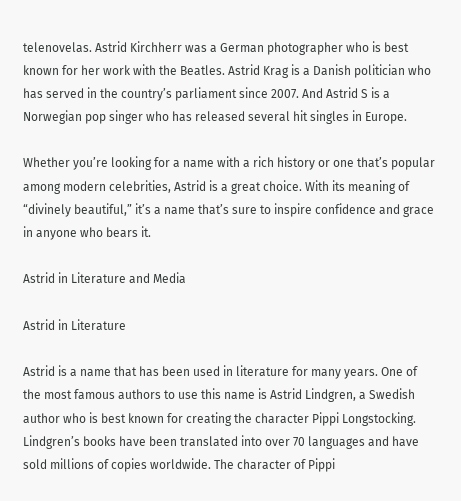telenovelas. Astrid Kirchherr was a German photographer who is best known for her work with the Beatles. Astrid Krag is a Danish politician who has served in the country’s parliament since 2007. And Astrid S is a Norwegian pop singer who has released several hit singles in Europe.

Whether you’re looking for a name with a rich history or one that’s popular among modern celebrities, Astrid is a great choice. With its meaning of “divinely beautiful,” it’s a name that’s sure to inspire confidence and grace in anyone who bears it.

Astrid in Literature and Media

Astrid in Literature

Astrid is a name that has been used in literature for many years. One of the most famous authors to use this name is Astrid Lindgren, a Swedish author who is best known for creating the character Pippi Longstocking. Lindgren’s books have been translated into over 70 languages and have sold millions of copies worldwide. The character of Pippi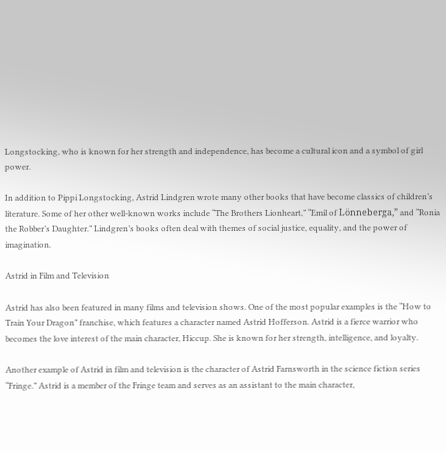Longstocking, who is known for her strength and independence, has become a cultural icon and a symbol of girl power.

In addition to Pippi Longstocking, Astrid Lindgren wrote many other books that have become classics of children’s literature. Some of her other well-known works include “The Brothers Lionheart,” “Emil of Lönneberga,” and “Ronia the Robber’s Daughter.” Lindgren’s books often deal with themes of social justice, equality, and the power of imagination.

Astrid in Film and Television

Astrid has also been featured in many films and television shows. One of the most popular examples is the “How to Train Your Dragon” franchise, which features a character named Astrid Hofferson. Astrid is a fierce warrior who becomes the love interest of the main character, Hiccup. She is known for her strength, intelligence, and loyalty.

Another example of Astrid in film and television is the character of Astrid Farnsworth in the science fiction series “Fringe.” Astrid is a member of the Fringe team and serves as an assistant to the main character,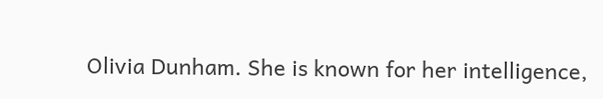Olivia Dunham. She is known for her intelligence,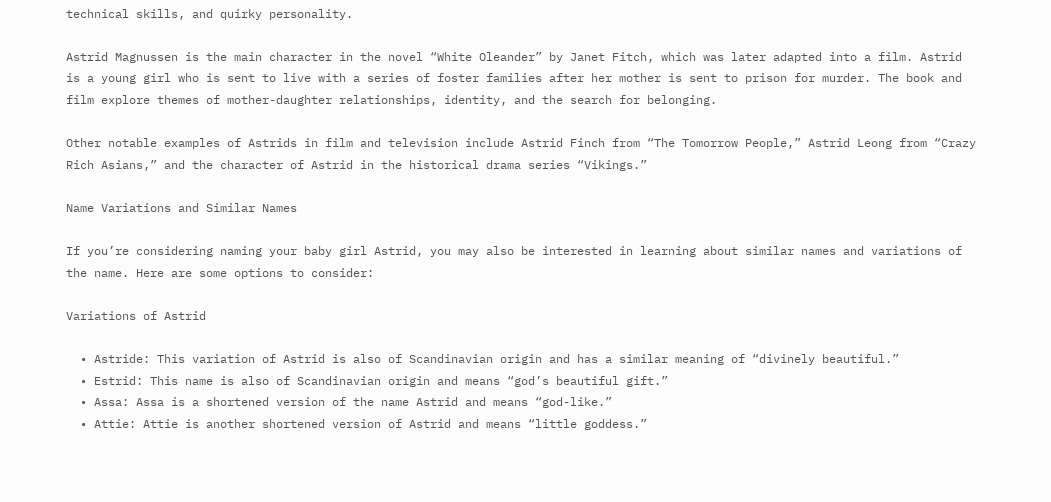technical skills, and quirky personality.

Astrid Magnussen is the main character in the novel “White Oleander” by Janet Fitch, which was later adapted into a film. Astrid is a young girl who is sent to live with a series of foster families after her mother is sent to prison for murder. The book and film explore themes of mother-daughter relationships, identity, and the search for belonging.

Other notable examples of Astrids in film and television include Astrid Finch from “The Tomorrow People,” Astrid Leong from “Crazy Rich Asians,” and the character of Astrid in the historical drama series “Vikings.”

Name Variations and Similar Names

If you’re considering naming your baby girl Astrid, you may also be interested in learning about similar names and variations of the name. Here are some options to consider:

Variations of Astrid

  • Astride: This variation of Astrid is also of Scandinavian origin and has a similar meaning of “divinely beautiful.”
  • Estrid: This name is also of Scandinavian origin and means “god’s beautiful gift.”
  • Assa: Assa is a shortened version of the name Astrid and means “god-like.”
  • Attie: Attie is another shortened version of Astrid and means “little goddess.”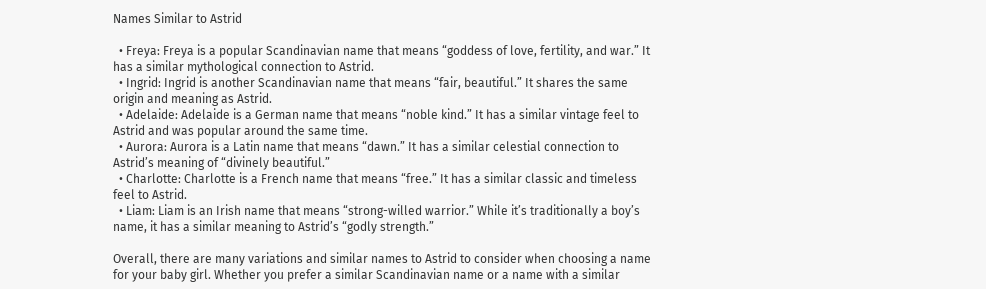Names Similar to Astrid

  • Freya: Freya is a popular Scandinavian name that means “goddess of love, fertility, and war.” It has a similar mythological connection to Astrid.
  • Ingrid: Ingrid is another Scandinavian name that means “fair, beautiful.” It shares the same origin and meaning as Astrid.
  • Adelaide: Adelaide is a German name that means “noble kind.” It has a similar vintage feel to Astrid and was popular around the same time.
  • Aurora: Aurora is a Latin name that means “dawn.” It has a similar celestial connection to Astrid’s meaning of “divinely beautiful.”
  • Charlotte: Charlotte is a French name that means “free.” It has a similar classic and timeless feel to Astrid.
  • Liam: Liam is an Irish name that means “strong-willed warrior.” While it’s traditionally a boy’s name, it has a similar meaning to Astrid’s “godly strength.”

Overall, there are many variations and similar names to Astrid to consider when choosing a name for your baby girl. Whether you prefer a similar Scandinavian name or a name with a similar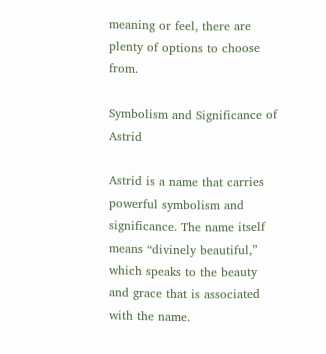meaning or feel, there are plenty of options to choose from.

Symbolism and Significance of Astrid

Astrid is a name that carries powerful symbolism and significance. The name itself means “divinely beautiful,” which speaks to the beauty and grace that is associated with the name.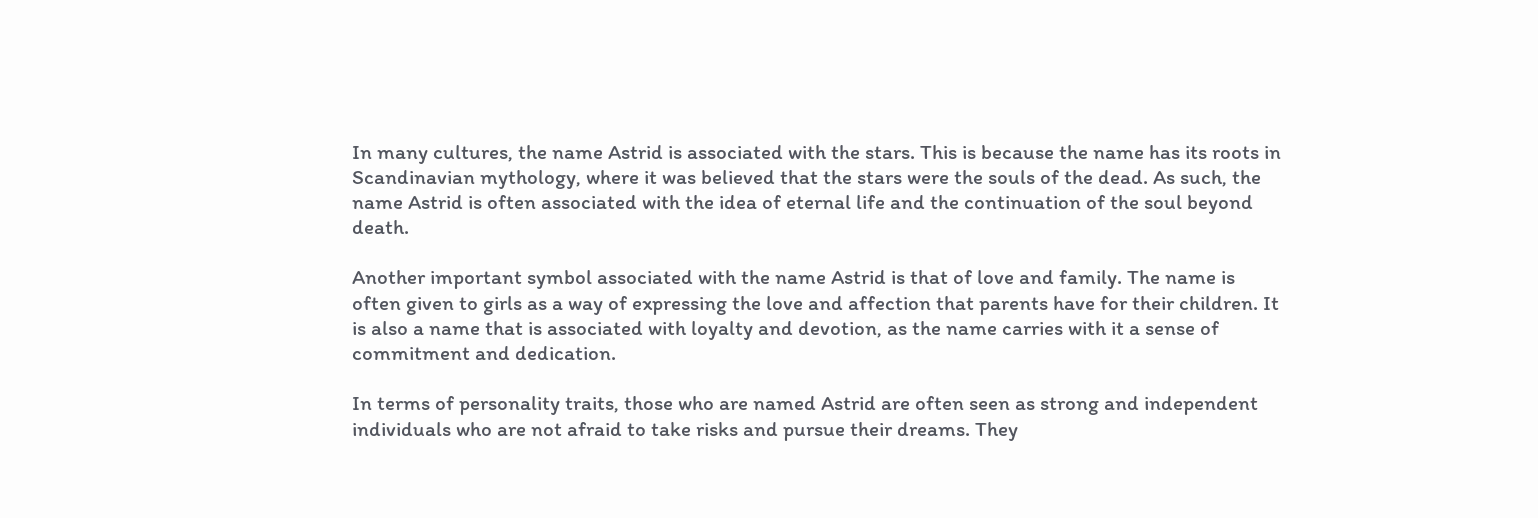In many cultures, the name Astrid is associated with the stars. This is because the name has its roots in Scandinavian mythology, where it was believed that the stars were the souls of the dead. As such, the name Astrid is often associated with the idea of eternal life and the continuation of the soul beyond death.

Another important symbol associated with the name Astrid is that of love and family. The name is often given to girls as a way of expressing the love and affection that parents have for their children. It is also a name that is associated with loyalty and devotion, as the name carries with it a sense of commitment and dedication.

In terms of personality traits, those who are named Astrid are often seen as strong and independent individuals who are not afraid to take risks and pursue their dreams. They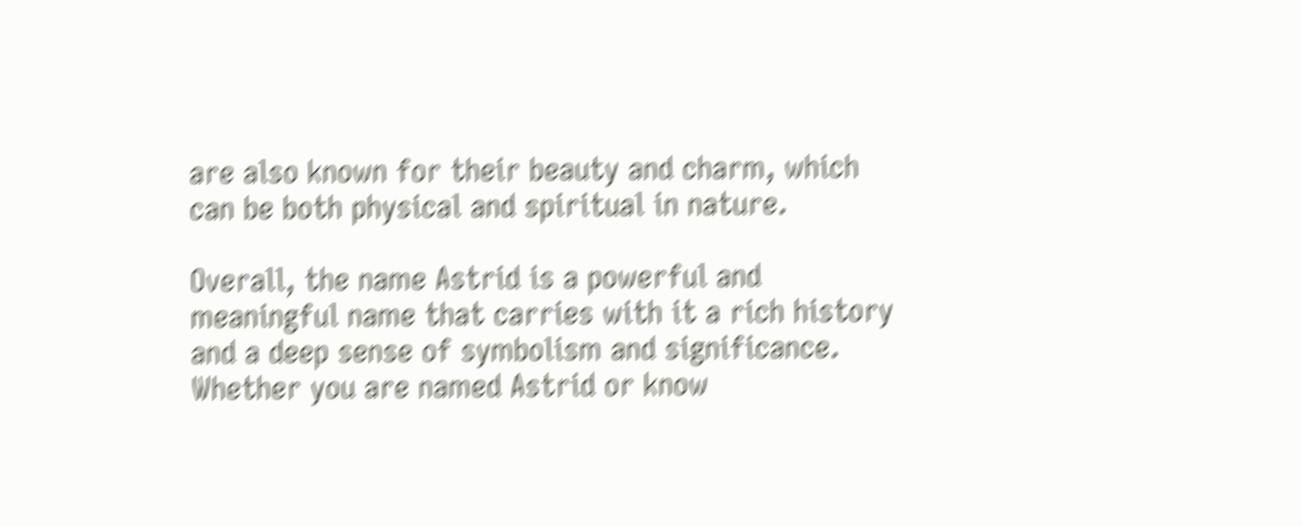are also known for their beauty and charm, which can be both physical and spiritual in nature.

Overall, the name Astrid is a powerful and meaningful name that carries with it a rich history and a deep sense of symbolism and significance. Whether you are named Astrid or know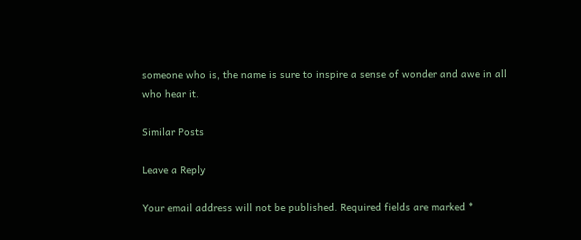someone who is, the name is sure to inspire a sense of wonder and awe in all who hear it.

Similar Posts

Leave a Reply

Your email address will not be published. Required fields are marked *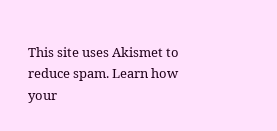This site uses Akismet to reduce spam. Learn how your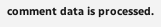comment data is processed.